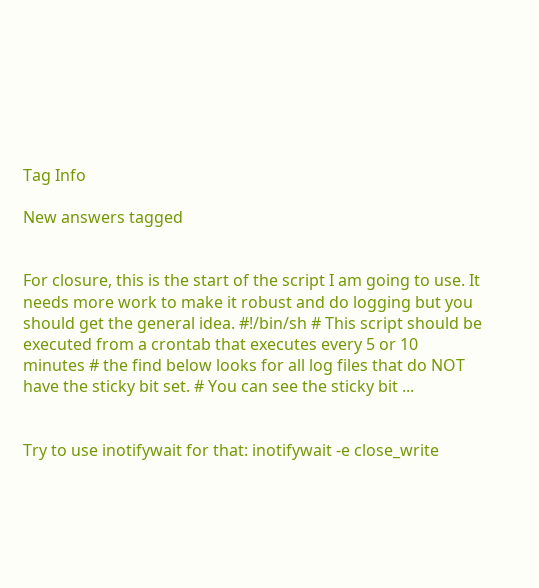Tag Info

New answers tagged


For closure, this is the start of the script I am going to use. It needs more work to make it robust and do logging but you should get the general idea. #!/bin/sh # This script should be executed from a crontab that executes every 5 or 10 minutes # the find below looks for all log files that do NOT have the sticky bit set. # You can see the sticky bit ...


Try to use inotifywait for that: inotifywait -e close_write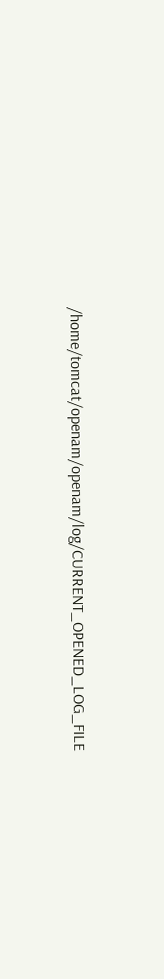/home/tomcat/openam/openam/log/CURRENT_OPENED_LOG_FILE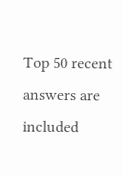Top 50 recent answers are included